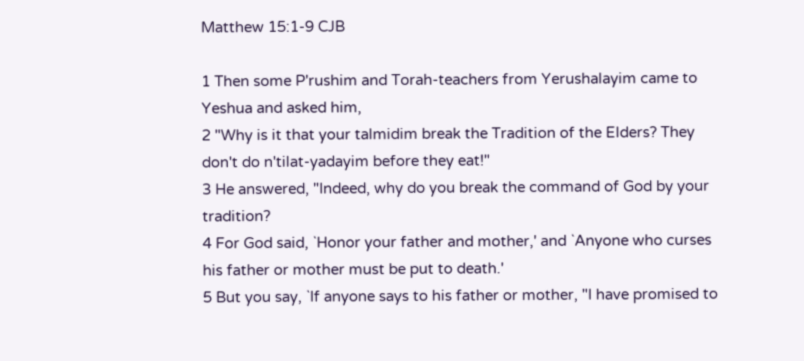Matthew 15:1-9 CJB

1 Then some P'rushim and Torah-teachers from Yerushalayim came to Yeshua and asked him,
2 "Why is it that your talmidim break the Tradition of the Elders? They don't do n'tilat-yadayim before they eat!"
3 He answered, "Indeed, why do you break the command of God by your tradition?
4 For God said, `Honor your father and mother,' and `Anyone who curses his father or mother must be put to death.'
5 But you say, `If anyone says to his father or mother, "I have promised to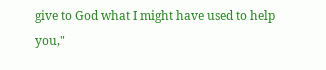give to God what I might have used to help you,"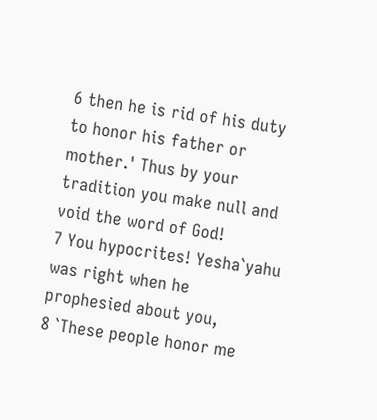6 then he is rid of his duty to honor his father or mother.' Thus by your tradition you make null and void the word of God!
7 You hypocrites! Yesha`yahu was right when he prophesied about you,
8 `These people honor me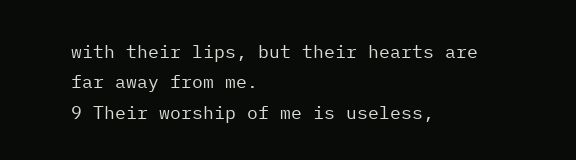with their lips, but their hearts are far away from me.
9 Their worship of me is useless,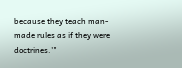because they teach man-made rules as if they were doctrines.'"